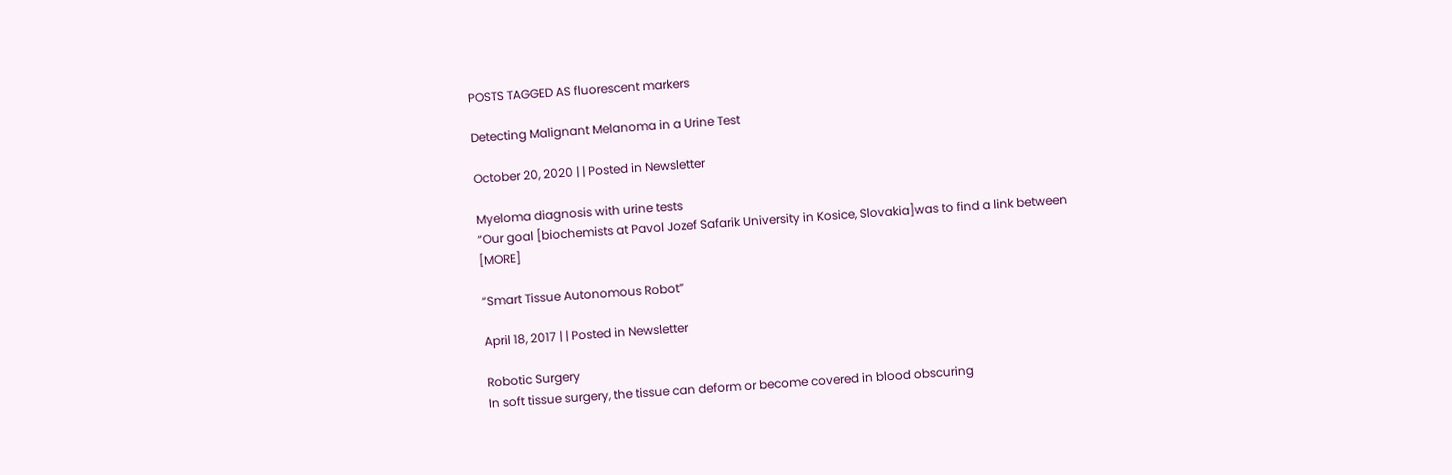POSTS TAGGED AS fluorescent markers

Detecting Malignant Melanoma in a Urine Test

October 20, 2020 | | Posted in Newsletter

Myeloma diagnosis with urine tests
“Our goal [biochemists at Pavol Jozef Safarik University in Kosice, Slovakia]was to find a link between [MORE]

“Smart Tissue Autonomous Robot”

April 18, 2017 | | Posted in Newsletter

Robotic Surgery
In soft tissue surgery, the tissue can deform or become covered in blood obscuring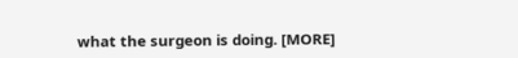what the surgeon is doing. [MORE]